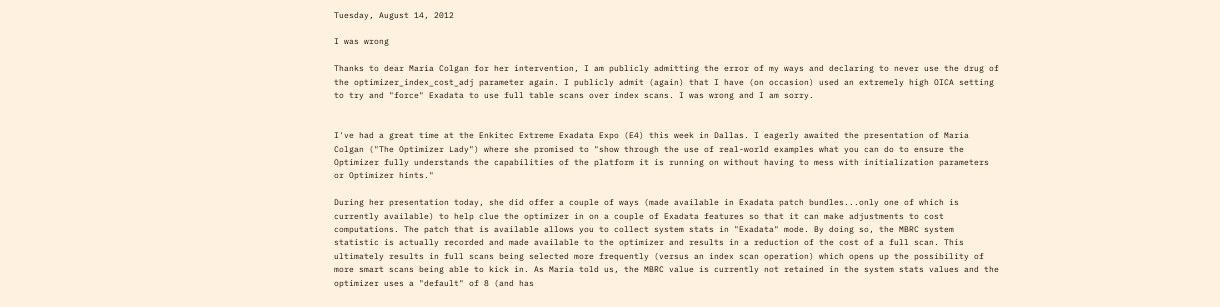Tuesday, August 14, 2012

I was wrong

Thanks to dear Maria Colgan for her intervention, I am publicly admitting the error of my ways and declaring to never use the drug of the optimizer_index_cost_adj parameter again. I publicly admit (again) that I have (on occasion) used an extremely high OICA setting to try and "force" Exadata to use full table scans over index scans. I was wrong and I am sorry.


I've had a great time at the Enkitec Extreme Exadata Expo (E4) this week in Dallas. I eagerly awaited the presentation of Maria Colgan ("The Optimizer Lady") where she promised to "show through the use of real-world examples what you can do to ensure the Optimizer fully understands the capabilities of the platform it is running on without having to mess with initialization parameters or Optimizer hints."

During her presentation today, she did offer a couple of ways (made available in Exadata patch bundles...only one of which is currently available) to help clue the optimizer in on a couple of Exadata features so that it can make adjustments to cost computations. The patch that is available allows you to collect system stats in "Exadata" mode. By doing so, the MBRC system statistic is actually recorded and made available to the optimizer and results in a reduction of the cost of a full scan. This ultimately results in full scans being selected more frequently (versus an index scan operation) which opens up the possibility of more smart scans being able to kick in. As Maria told us, the MBRC value is currently not retained in the system stats values and the optimizer uses a "default" of 8 (and has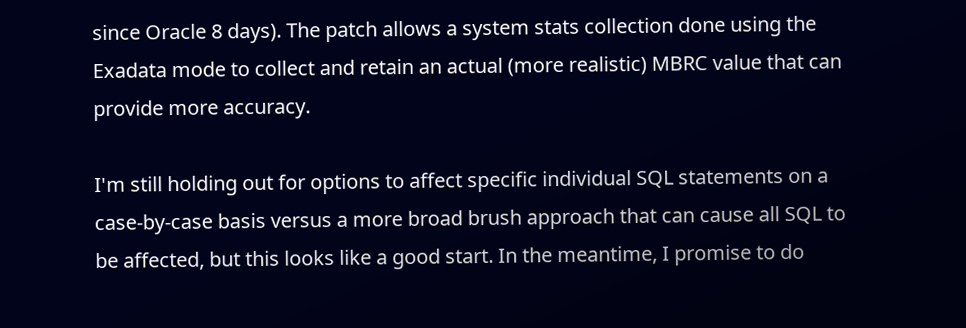since Oracle 8 days). The patch allows a system stats collection done using the Exadata mode to collect and retain an actual (more realistic) MBRC value that can provide more accuracy.

I'm still holding out for options to affect specific individual SQL statements on a case-by-case basis versus a more broad brush approach that can cause all SQL to be affected, but this looks like a good start. In the meantime, I promise to do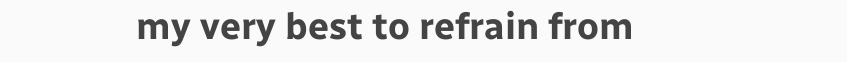my very best to refrain from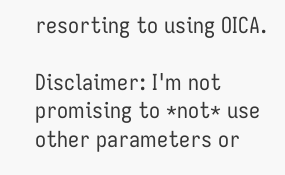resorting to using OICA.

Disclaimer: I'm not promising to *not* use other parameters or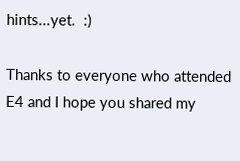hints...yet.  :)

Thanks to everyone who attended E4 and I hope you shared my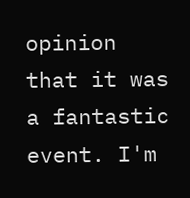opinion that it was a fantastic event. I'm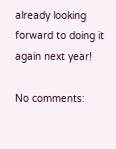already looking forward to doing it again next year!

No comments: